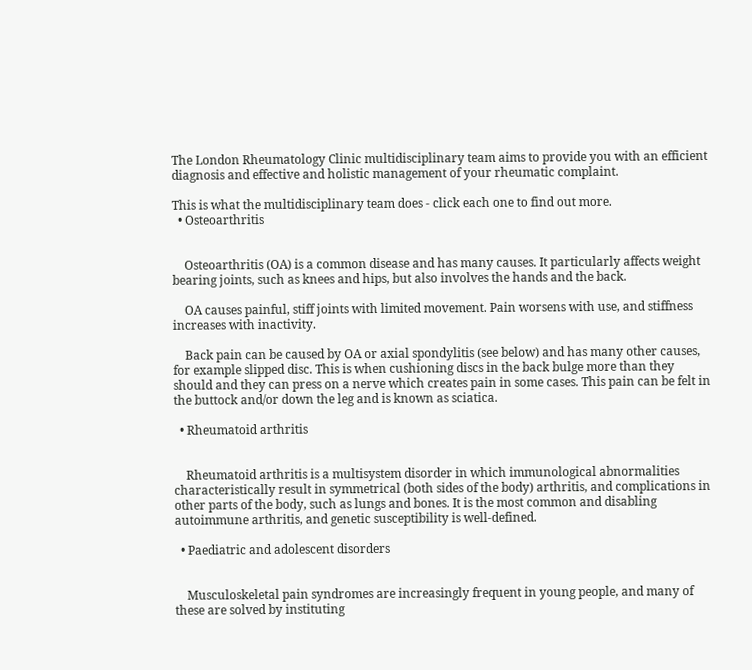The London Rheumatology Clinic multidisciplinary team aims to provide you with an efficient diagnosis and effective and holistic management of your rheumatic complaint.

This is what the multidisciplinary team does - click each one to find out more.
  • Osteoarthritis


    Osteoarthritis (OA) is a common disease and has many causes. It particularly affects weight bearing joints, such as knees and hips, but also involves the hands and the back.

    OA causes painful, stiff joints with limited movement. Pain worsens with use, and stiffness increases with inactivity.

    Back pain can be caused by OA or axial spondylitis (see below) and has many other causes, for example slipped disc. This is when cushioning discs in the back bulge more than they should and they can press on a nerve which creates pain in some cases. This pain can be felt in the buttock and/or down the leg and is known as sciatica.

  • Rheumatoid arthritis


    Rheumatoid arthritis is a multisystem disorder in which immunological abnormalities characteristically result in symmetrical (both sides of the body) arthritis, and complications in other parts of the body, such as lungs and bones. It is the most common and disabling autoimmune arthritis, and genetic susceptibility is well-defined.

  • Paediatric and adolescent disorders


    Musculoskeletal pain syndromes are increasingly frequent in young people, and many of these are solved by instituting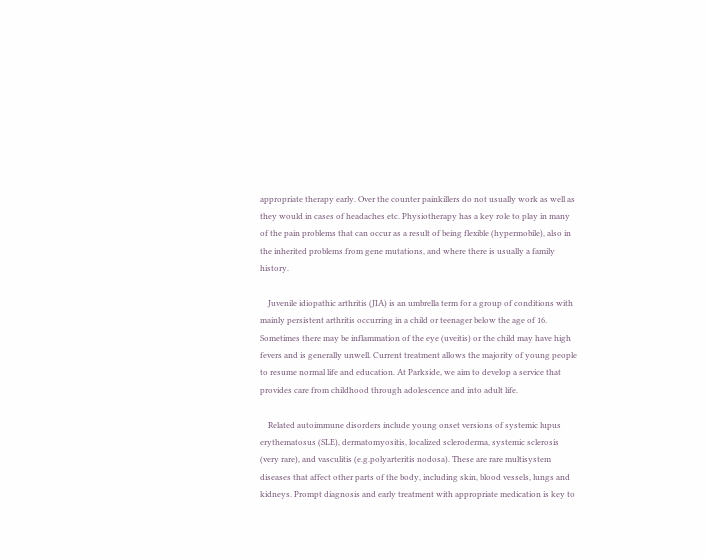appropriate therapy early. Over the counter painkillers do not usually work as well as they would in cases of headaches etc. Physiotherapy has a key role to play in many of the pain problems that can occur as a result of being flexible (hypermobile), also in the inherited problems from gene mutations, and where there is usually a family history.

    Juvenile idiopathic arthritis (JIA) is an umbrella term for a group of conditions with mainly persistent arthritis occurring in a child or teenager below the age of 16. Sometimes there may be inflammation of the eye (uveitis) or the child may have high fevers and is generally unwell. Current treatment allows the majority of young people to resume normal life and education. At Parkside, we aim to develop a service that provides care from childhood through adolescence and into adult life.

    Related autoimmune disorders include young onset versions of systemic lupus erythematosus (SLE), dermatomyositis, localized scleroderma, systemic sclerosis (very rare), and vasculitis (e.g.polyarteritis nodosa). These are rare multisystem diseases that affect other parts of the body, including skin, blood vessels, lungs and kidneys. Prompt diagnosis and early treatment with appropriate medication is key to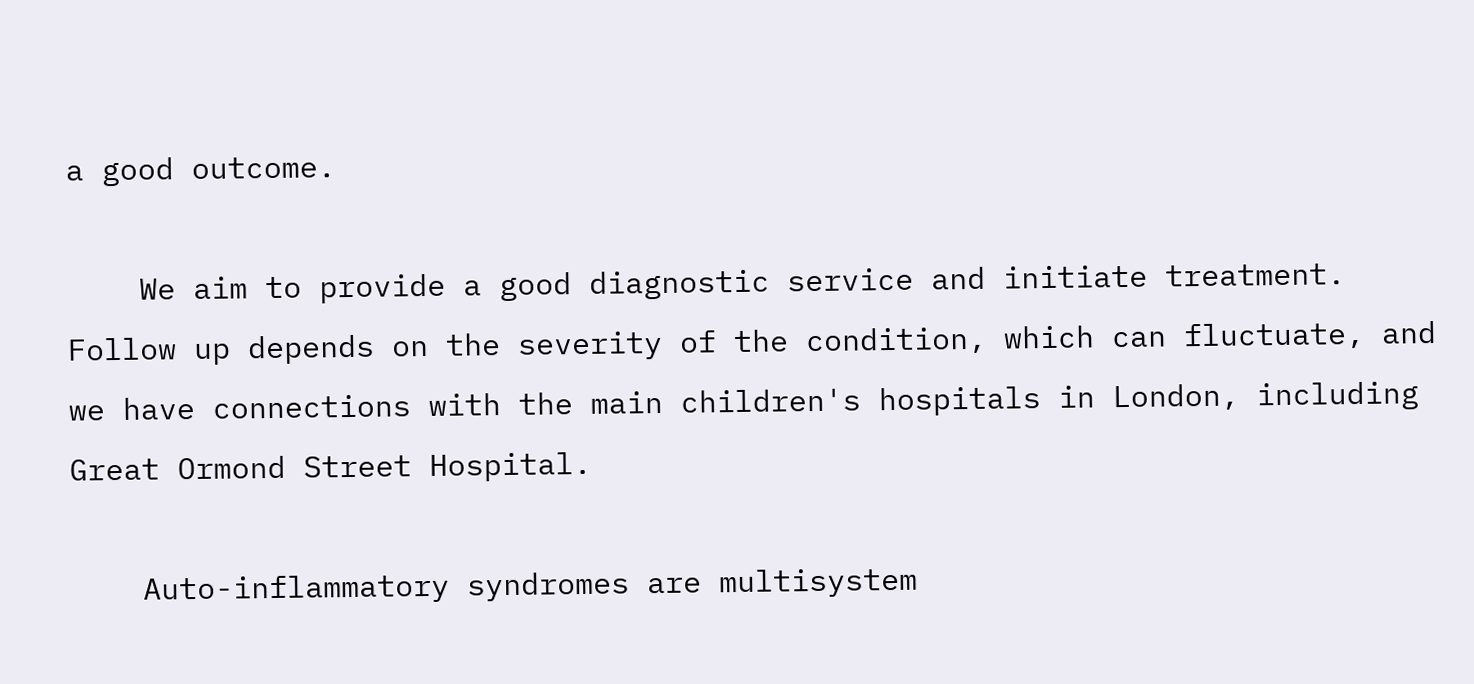a good outcome.

    We aim to provide a good diagnostic service and initiate treatment. Follow up depends on the severity of the condition, which can fluctuate, and we have connections with the main children's hospitals in London, including Great Ormond Street Hospital.

    Auto-inflammatory syndromes are multisystem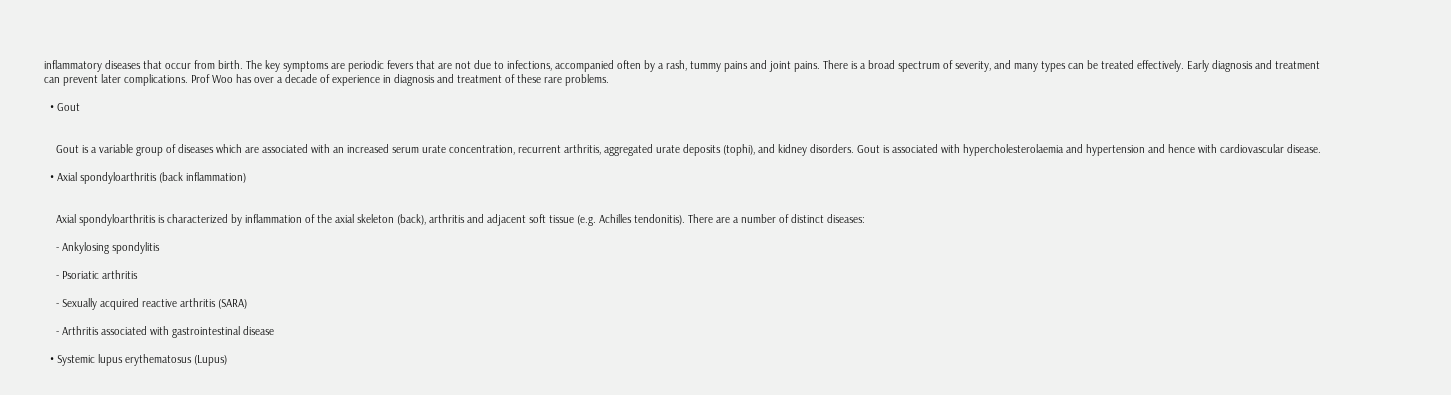inflammatory diseases that occur from birth. The key symptoms are periodic fevers that are not due to infections, accompanied often by a rash, tummy pains and joint pains. There is a broad spectrum of severity, and many types can be treated effectively. Early diagnosis and treatment can prevent later complications. Prof Woo has over a decade of experience in diagnosis and treatment of these rare problems.

  • Gout


    Gout is a variable group of diseases which are associated with an increased serum urate concentration, recurrent arthritis, aggregated urate deposits (tophi), and kidney disorders. Gout is associated with hypercholesterolaemia and hypertension and hence with cardiovascular disease.

  • Axial spondyloarthritis (back inflammation)


    Axial spondyloarthritis is characterized by inflammation of the axial skeleton (back), arthritis and adjacent soft tissue (e.g. Achilles tendonitis). There are a number of distinct diseases:

    - Ankylosing spondylitis

    - Psoriatic arthritis

    - Sexually acquired reactive arthritis (SARA)

    - Arthritis associated with gastrointestinal disease

  • Systemic lupus erythematosus (Lupus)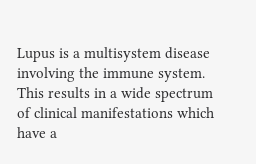Lupus is a multisystem disease involving the immune system. This results in a wide spectrum of clinical manifestations which have a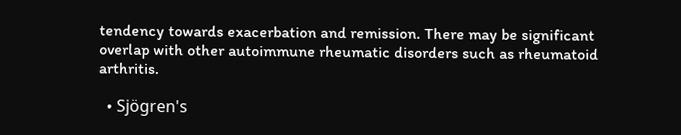tendency towards exacerbation and remission. There may be significant overlap with other autoimmune rheumatic disorders such as rheumatoid arthritis.

  • Sjögren's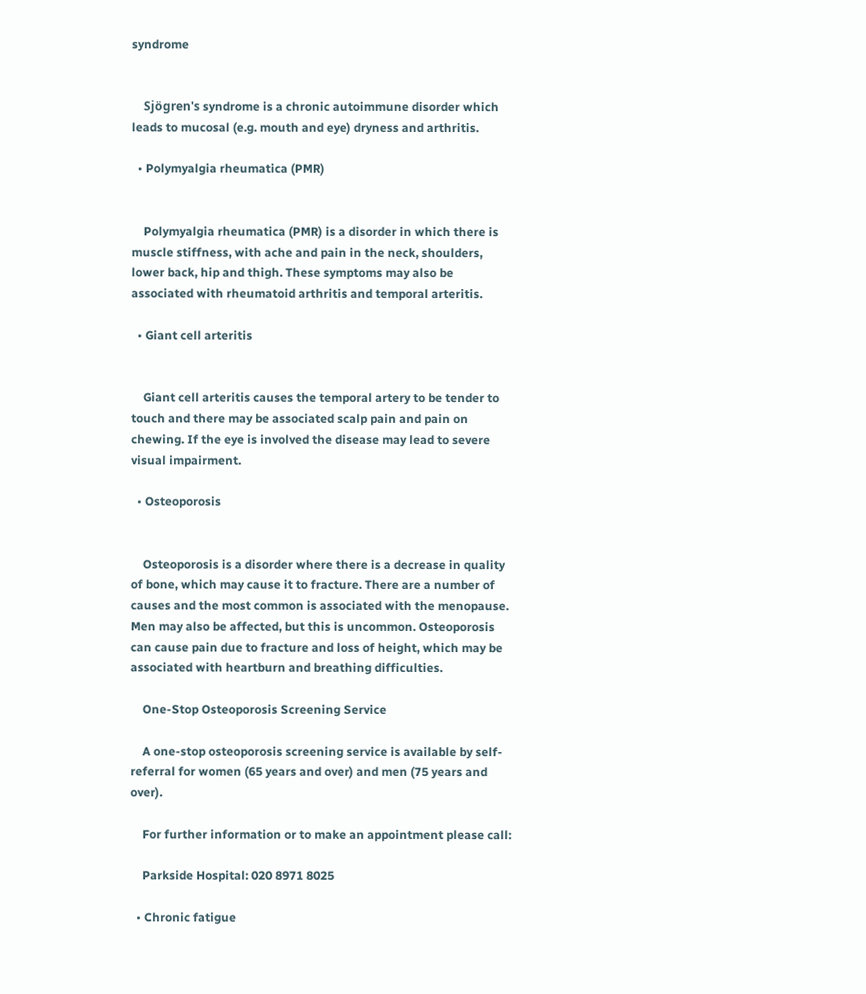syndrome


    Sjögren's syndrome is a chronic autoimmune disorder which leads to mucosal (e.g. mouth and eye) dryness and arthritis.

  • Polymyalgia rheumatica (PMR)


    Polymyalgia rheumatica (PMR) is a disorder in which there is muscle stiffness, with ache and pain in the neck, shoulders, lower back, hip and thigh. These symptoms may also be associated with rheumatoid arthritis and temporal arteritis.

  • Giant cell arteritis


    Giant cell arteritis causes the temporal artery to be tender to touch and there may be associated scalp pain and pain on chewing. If the eye is involved the disease may lead to severe visual impairment.

  • Osteoporosis


    Osteoporosis is a disorder where there is a decrease in quality of bone, which may cause it to fracture. There are a number of causes and the most common is associated with the menopause. Men may also be affected, but this is uncommon. Osteoporosis can cause pain due to fracture and loss of height, which may be associated with heartburn and breathing difficulties.

    One-Stop Osteoporosis Screening Service

    A one-stop osteoporosis screening service is available by self-referral for women (65 years and over) and men (75 years and over).

    For further information or to make an appointment please call:

    Parkside Hospital: 020 8971 8025

  • Chronic fatigue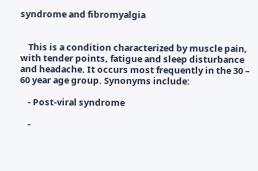syndrome and fibromyalgia


    This is a condition characterized by muscle pain, with tender points, fatigue and sleep disturbance and headache. It occurs most frequently in the 30 – 60 year age group. Synonyms include:

    - Post-viral syndrome

    -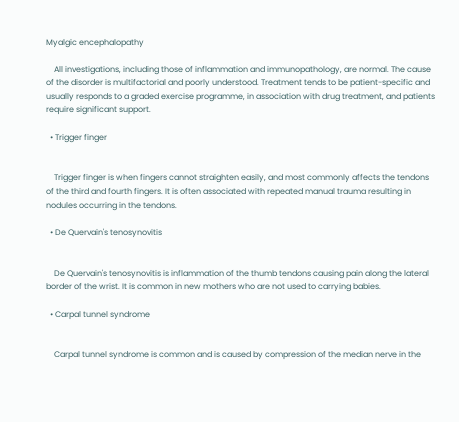Myalgic encephalopathy

    All investigations, including those of inflammation and immunopathology, are normal. The cause of the disorder is multifactorial and poorly understood. Treatment tends to be patient-specific and usually responds to a graded exercise programme, in association with drug treatment, and patients require significant support.

  • Trigger finger


    Trigger finger is when fingers cannot straighten easily, and most commonly affects the tendons of the third and fourth fingers. It is often associated with repeated manual trauma resulting in nodules occurring in the tendons.

  • De Quervain's tenosynovitis


    De Quervain's tenosynovitis is inflammation of the thumb tendons causing pain along the lateral border of the wrist. It is common in new mothers who are not used to carrying babies.

  • Carpal tunnel syndrome


    Carpal tunnel syndrome is common and is caused by compression of the median nerve in the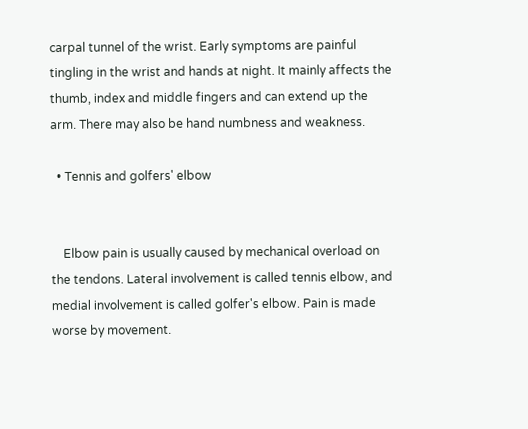carpal tunnel of the wrist. Early symptoms are painful tingling in the wrist and hands at night. It mainly affects the thumb, index and middle fingers and can extend up the arm. There may also be hand numbness and weakness.

  • Tennis and golfers' elbow


    Elbow pain is usually caused by mechanical overload on the tendons. Lateral involvement is called tennis elbow, and medial involvement is called golfer's elbow. Pain is made worse by movement.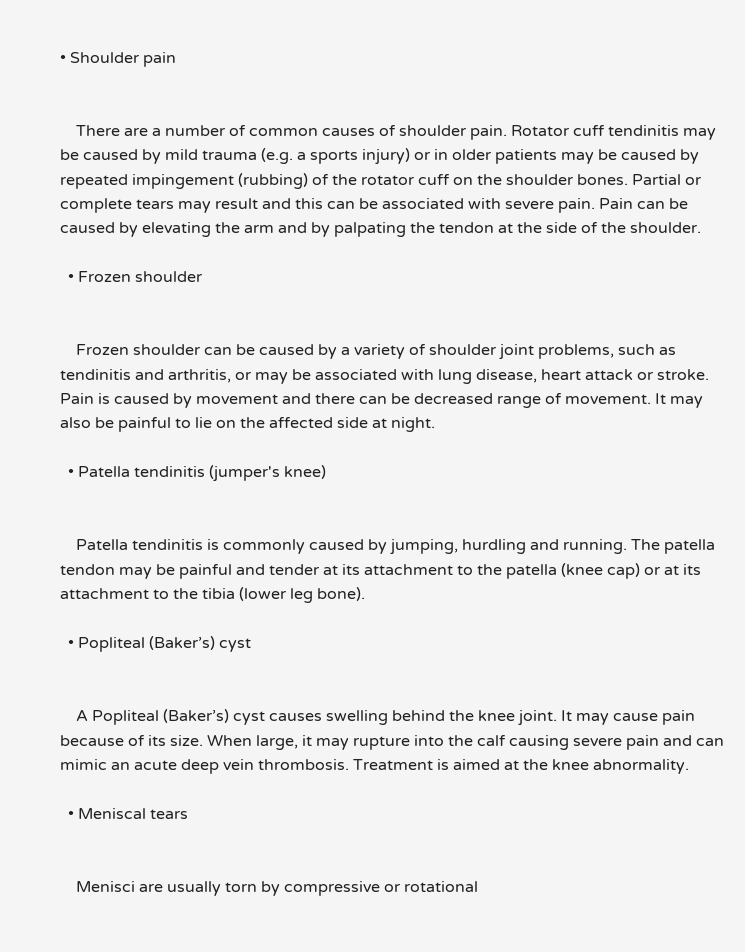• Shoulder pain


    There are a number of common causes of shoulder pain. Rotator cuff tendinitis may be caused by mild trauma (e.g. a sports injury) or in older patients may be caused by repeated impingement (rubbing) of the rotator cuff on the shoulder bones. Partial or complete tears may result and this can be associated with severe pain. Pain can be caused by elevating the arm and by palpating the tendon at the side of the shoulder.

  • Frozen shoulder


    Frozen shoulder can be caused by a variety of shoulder joint problems, such as tendinitis and arthritis, or may be associated with lung disease, heart attack or stroke. Pain is caused by movement and there can be decreased range of movement. It may also be painful to lie on the affected side at night.

  • Patella tendinitis (jumper's knee)


    Patella tendinitis is commonly caused by jumping, hurdling and running. The patella tendon may be painful and tender at its attachment to the patella (knee cap) or at its attachment to the tibia (lower leg bone).

  • Popliteal (Baker’s) cyst


    A Popliteal (Baker’s) cyst causes swelling behind the knee joint. It may cause pain because of its size. When large, it may rupture into the calf causing severe pain and can mimic an acute deep vein thrombosis. Treatment is aimed at the knee abnormality.

  • Meniscal tears


    Menisci are usually torn by compressive or rotational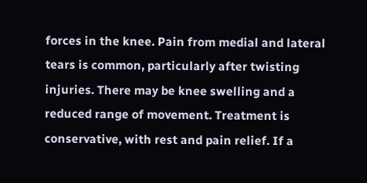forces in the knee. Pain from medial and lateral tears is common, particularly after twisting injuries. There may be knee swelling and a reduced range of movement. Treatment is conservative, with rest and pain relief. If a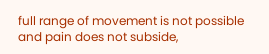full range of movement is not possible and pain does not subside,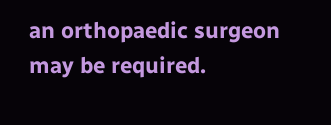an orthopaedic surgeon may be required.